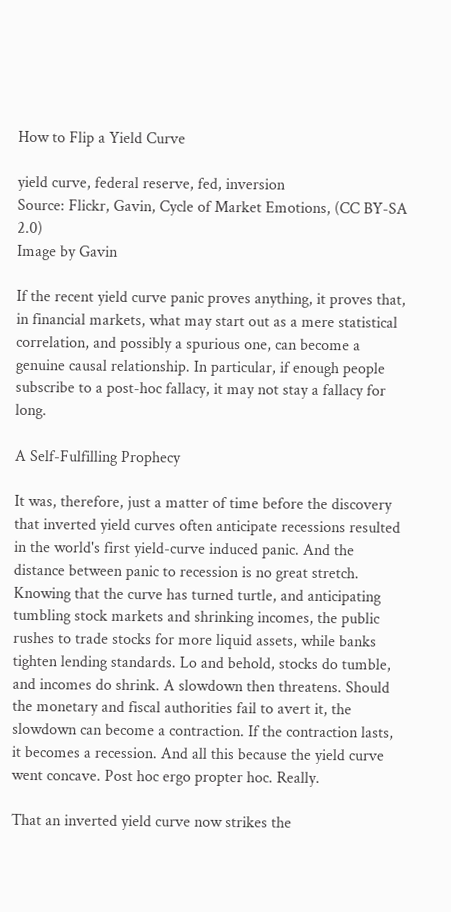How to Flip a Yield Curve

yield curve, federal reserve, fed, inversion
Source: Flickr, Gavin, Cycle of Market Emotions, (CC BY-SA 2.0)
Image by Gavin

If the recent yield curve panic proves anything, it proves that, in financial markets, what may start out as a mere statistical correlation, and possibly a spurious one, can become a genuine causal relationship. In particular, if enough people subscribe to a post-hoc fallacy, it may not stay a fallacy for long.

A Self-Fulfilling Prophecy

It was, therefore, just a matter of time before the discovery that inverted yield curves often anticipate recessions resulted in the world's first yield-curve induced panic. And the distance between panic to recession is no great stretch. Knowing that the curve has turned turtle, and anticipating tumbling stock markets and shrinking incomes, the public rushes to trade stocks for more liquid assets, while banks tighten lending standards. Lo and behold, stocks do tumble, and incomes do shrink. A slowdown then threatens. Should the monetary and fiscal authorities fail to avert it, the slowdown can become a contraction. If the contraction lasts, it becomes a recession. And all this because the yield curve went concave. Post hoc ergo propter hoc. Really.

That an inverted yield curve now strikes the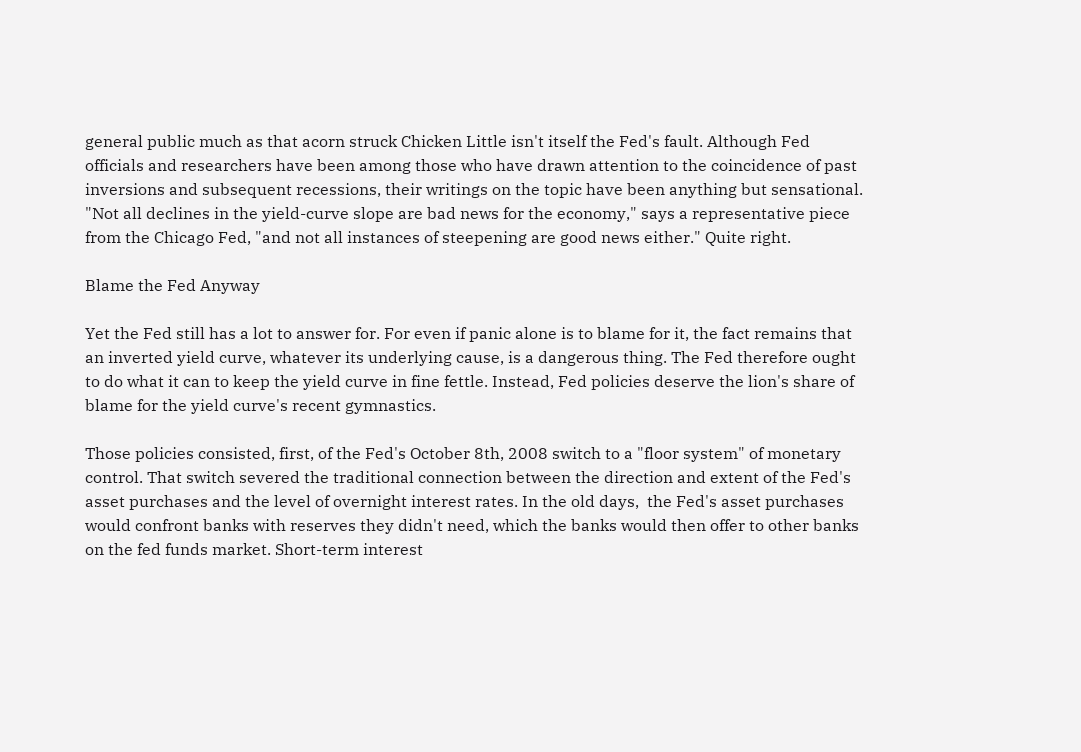general public much as that acorn struck Chicken Little isn't itself the Fed's fault. Although Fed officials and researchers have been among those who have drawn attention to the coincidence of past inversions and subsequent recessions, their writings on the topic have been anything but sensational. "Not all declines in the yield-curve slope are bad news for the economy," says a representative piece from the Chicago Fed, "and not all instances of steepening are good news either." Quite right.

Blame the Fed Anyway

Yet the Fed still has a lot to answer for. For even if panic alone is to blame for it, the fact remains that an inverted yield curve, whatever its underlying cause, is a dangerous thing. The Fed therefore ought to do what it can to keep the yield curve in fine fettle. Instead, Fed policies deserve the lion's share of blame for the yield curve's recent gymnastics.

Those policies consisted, first, of the Fed's October 8th, 2008 switch to a "floor system" of monetary control. That switch severed the traditional connection between the direction and extent of the Fed's asset purchases and the level of overnight interest rates. In the old days,  the Fed's asset purchases would confront banks with reserves they didn't need, which the banks would then offer to other banks on the fed funds market. Short-term interest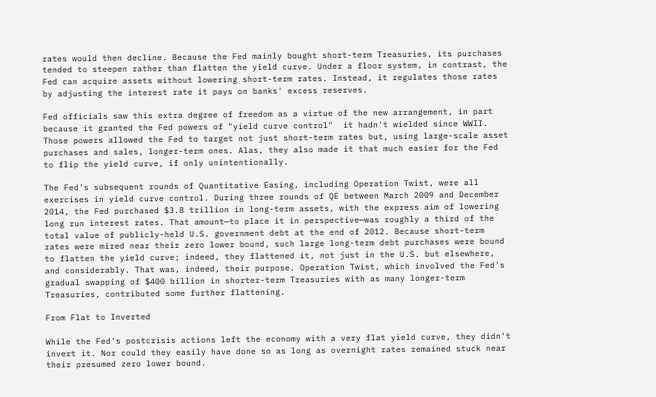rates would then decline. Because the Fed mainly bought short-term Treasuries, its purchases tended to steepen rather than flatten the yield curve. Under a floor system, in contrast, the Fed can acquire assets without lowering short-term rates. Instead, it regulates those rates by adjusting the interest rate it pays on banks' excess reserves.

Fed officials saw this extra degree of freedom as a virtue of the new arrangement, in part because it granted the Fed powers of "yield curve control"  it hadn't wielded since WWII. Those powers allowed the Fed to target not just short-term rates but, using large-scale asset purchases and sales, longer-term ones. Alas, they also made it that much easier for the Fed to flip the yield curve, if only unintentionally.

The Fed's subsequent rounds of Quantitative Easing, including Operation Twist, were all exercises in yield curve control. During three rounds of QE between March 2009 and December 2014, the Fed purchased $3.8 trillion in long-term assets, with the express aim of lowering long run interest rates. That amount—to place it in perspective—was roughly a third of the total value of publicly-held U.S. government debt at the end of 2012. Because short-term rates were mired near their zero lower bound, such large long-term debt purchases were bound to flatten the yield curve; indeed, they flattened it, not just in the U.S. but elsewhere, and considerably. That was, indeed, their purpose. Operation Twist, which involved the Fed's gradual swapping of $400 billion in shorter-term Treasuries with as many longer-term Treasuries, contributed some further flattening.

From Flat to Inverted

While the Fed's postcrisis actions left the economy with a very flat yield curve, they didn't invert it. Nor could they easily have done so as long as overnight rates remained stuck near their presumed zero lower bound.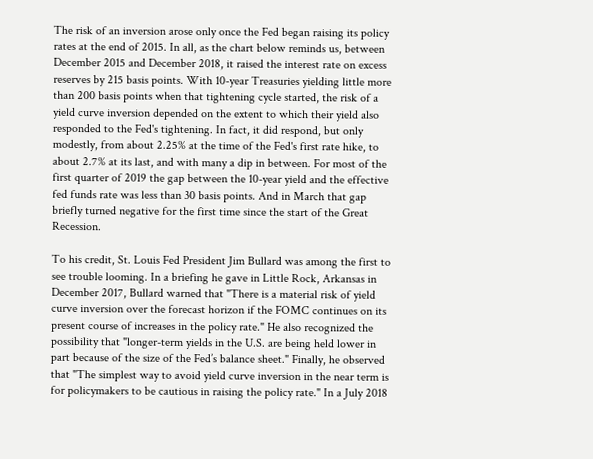The risk of an inversion arose only once the Fed began raising its policy rates at the end of 2015. In all, as the chart below reminds us, between December 2015 and December 2018, it raised the interest rate on excess reserves by 215 basis points. With 10-year Treasuries yielding little more than 200 basis points when that tightening cycle started, the risk of a yield curve inversion depended on the extent to which their yield also responded to the Fed's tightening. In fact, it did respond, but only modestly, from about 2.25% at the time of the Fed's first rate hike, to about 2.7% at its last, and with many a dip in between. For most of the first quarter of 2019 the gap between the 10-year yield and the effective fed funds rate was less than 30 basis points. And in March that gap briefly turned negative for the first time since the start of the Great Recession.

To his credit, St. Louis Fed President Jim Bullard was among the first to see trouble looming. In a briefing he gave in Little Rock, Arkansas in December 2017, Bullard warned that "There is a material risk of yield curve inversion over the forecast horizon if the FOMC continues on its present course of increases in the policy rate." He also recognized the possibility that "longer-term yields in the U.S. are being held lower in part because of the size of the Fed’s balance sheet." Finally, he observed that "The simplest way to avoid yield curve inversion in the near term is for policymakers to be cautious in raising the policy rate." In a July 2018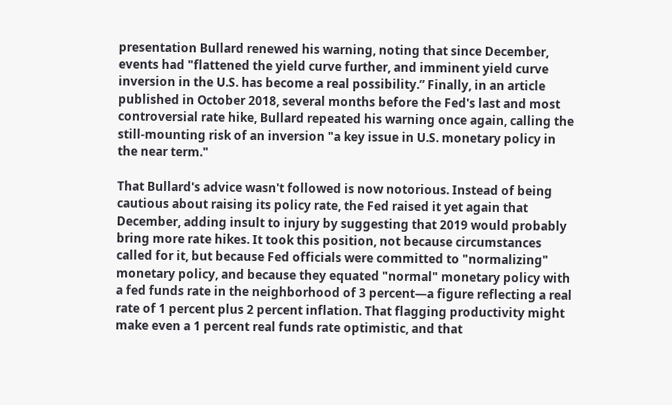presentation Bullard renewed his warning, noting that since December, events had "flattened the yield curve further, and imminent yield curve inversion in the U.S. has become a real possibility.” Finally, in an article published in October 2018, several months before the Fed's last and most controversial rate hike, Bullard repeated his warning once again, calling the still-mounting risk of an inversion "a key issue in U.S. monetary policy in the near term."

That Bullard's advice wasn't followed is now notorious. Instead of being cautious about raising its policy rate, the Fed raised it yet again that December, adding insult to injury by suggesting that 2019 would probably bring more rate hikes. It took this position, not because circumstances called for it, but because Fed officials were committed to "normalizing" monetary policy, and because they equated "normal" monetary policy with a fed funds rate in the neighborhood of 3 percent—a figure reflecting a real rate of 1 percent plus 2 percent inflation. That flagging productivity might make even a 1 percent real funds rate optimistic, and that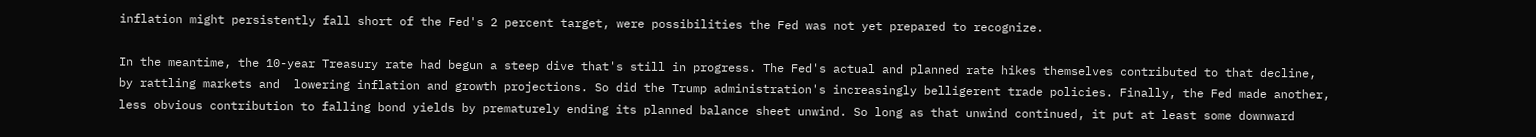inflation might persistently fall short of the Fed's 2 percent target, were possibilities the Fed was not yet prepared to recognize.

In the meantime, the 10-year Treasury rate had begun a steep dive that's still in progress. The Fed's actual and planned rate hikes themselves contributed to that decline, by rattling markets and  lowering inflation and growth projections. So did the Trump administration's increasingly belligerent trade policies. Finally, the Fed made another, less obvious contribution to falling bond yields by prematurely ending its planned balance sheet unwind. So long as that unwind continued, it put at least some downward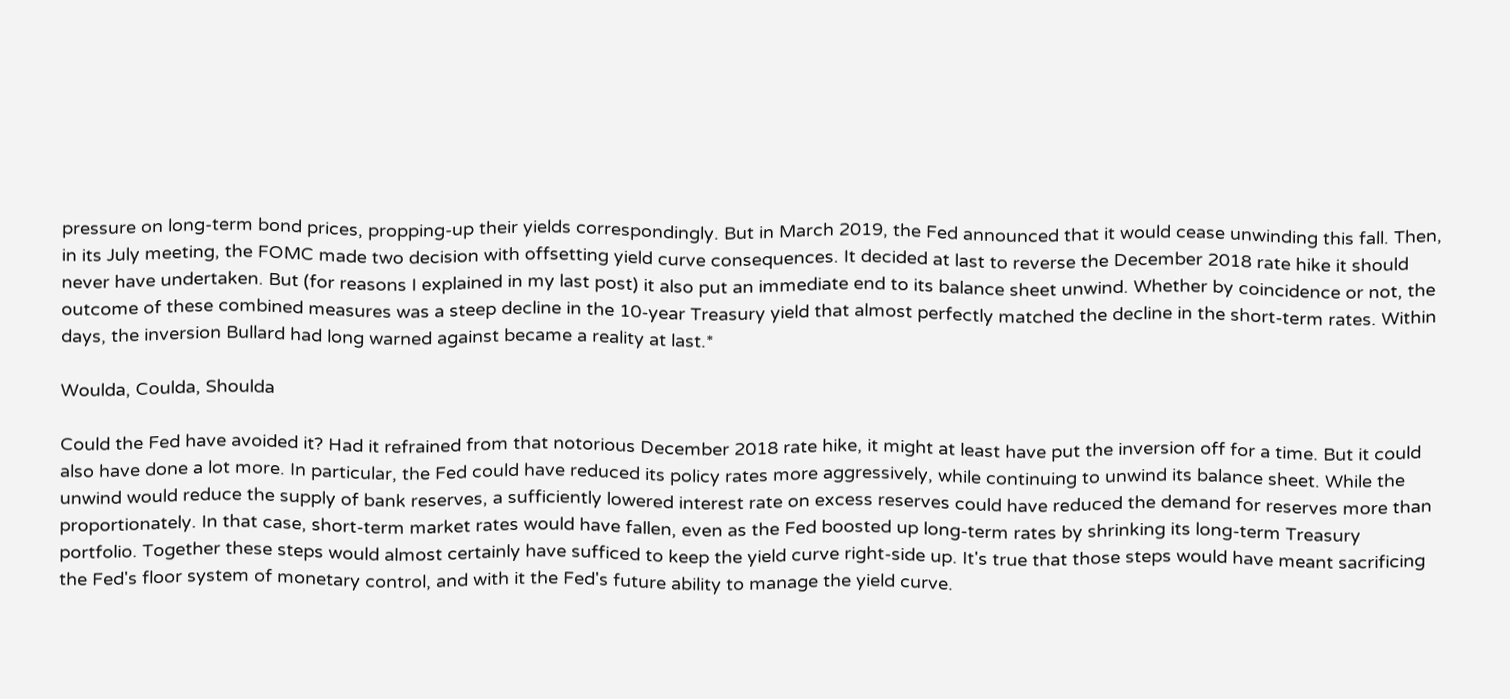pressure on long-term bond prices, propping-up their yields correspondingly. But in March 2019, the Fed announced that it would cease unwinding this fall. Then, in its July meeting, the FOMC made two decision with offsetting yield curve consequences. It decided at last to reverse the December 2018 rate hike it should never have undertaken. But (for reasons I explained in my last post) it also put an immediate end to its balance sheet unwind. Whether by coincidence or not, the outcome of these combined measures was a steep decline in the 10-year Treasury yield that almost perfectly matched the decline in the short-term rates. Within days, the inversion Bullard had long warned against became a reality at last.*

Woulda, Coulda, Shoulda

Could the Fed have avoided it? Had it refrained from that notorious December 2018 rate hike, it might at least have put the inversion off for a time. But it could also have done a lot more. In particular, the Fed could have reduced its policy rates more aggressively, while continuing to unwind its balance sheet. While the unwind would reduce the supply of bank reserves, a sufficiently lowered interest rate on excess reserves could have reduced the demand for reserves more than proportionately. In that case, short-term market rates would have fallen, even as the Fed boosted up long-term rates by shrinking its long-term Treasury portfolio. Together these steps would almost certainly have sufficed to keep the yield curve right-side up. It's true that those steps would have meant sacrificing the Fed's floor system of monetary control, and with it the Fed's future ability to manage the yield curve.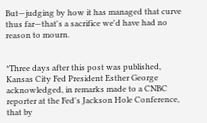But—judging by how it has managed that curve thus far—that's a sacrifice we'd have had no reason to mourn.


*Three days after this post was published, Kansas City Fed President Esther George acknowledged, in remarks made to a CNBC reporter at the Fed's Jackson Hole Conference, that by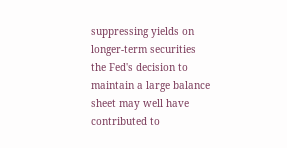suppressing yields on longer-term securities the Fed's decision to maintain a large balance sheet may well have contributed to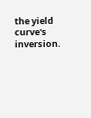the yield curve's inversion.